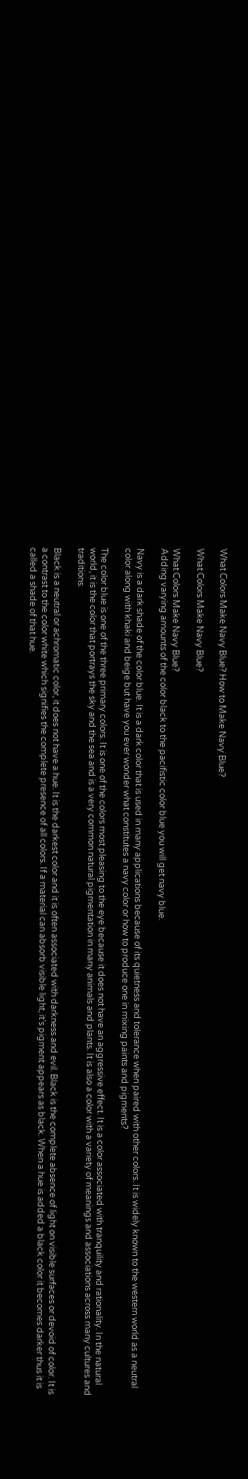What Colors Make Navy Blue? How to Make Navy Blue?

What Colors Make Navy Blue?

What Colors Make Navy Blue?
Adding varying amounts of the color black to the pacifistic color blue you will get navy blue.

Navy is a dark shade of the color blue. It is a dark color that is used in many applications because of its quietness and tolerance when paired with other colors. It is widely known to the western world as a neutral color along with khaki and beige but have you ever wonder what constitutes a navy color or how to produce one in mixing paints and pigments?

The color blue is one of the three primary colors. It is one of the colors most pleasing to the eye because it does not have an aggressive effect. It is a color associated with tranquility and rationality. In the natural world, it is the color that portrays the sky and the sea and is a very common natural pigmentation in many animals and plants. It is also a color with a variety of meanings and associations across many cultures and traditions.

Black is a neutral or achromatic color, it does not have a hue. It is the darkest color and it is often associated with darkness and evil. Black is the complete absence of light on visible surfaces or devoid of color. It is a contrast to the color white which signifies the complete presence of all colors. If a material can absorb visible light, it’s pigment appears as black. When a hue is added a black color it becomes darker thus it is called a shade of that hue.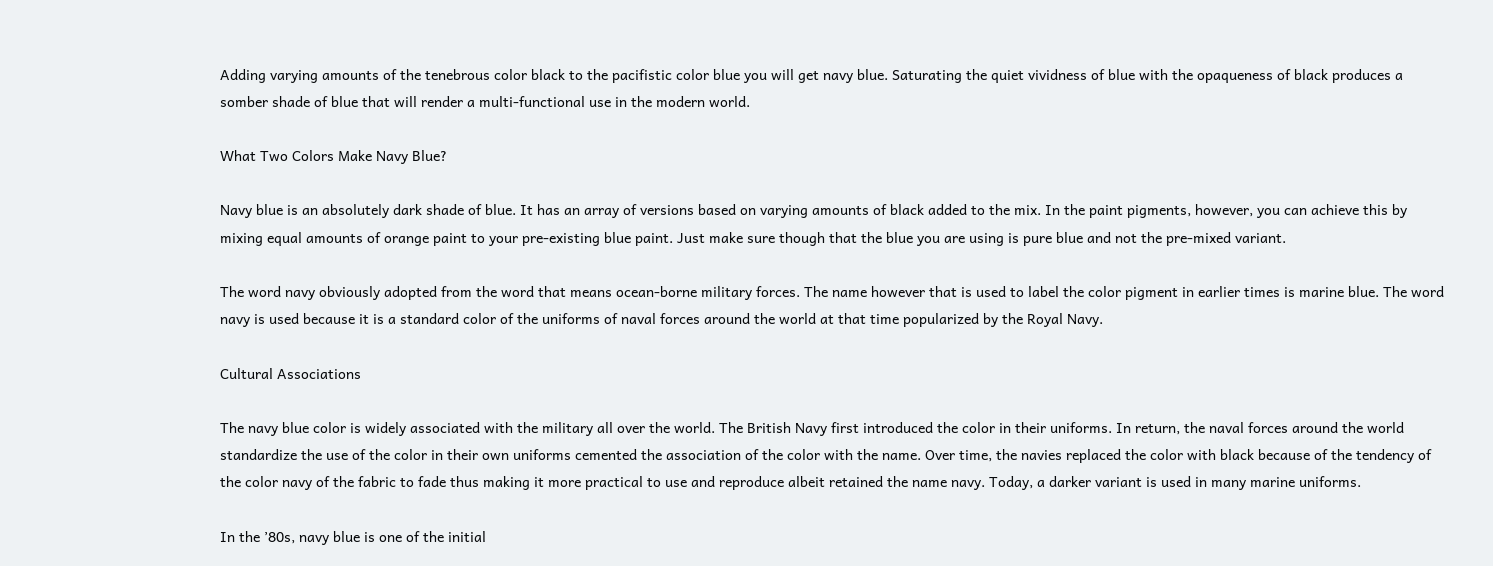Adding varying amounts of the tenebrous color black to the pacifistic color blue you will get navy blue. Saturating the quiet vividness of blue with the opaqueness of black produces a somber shade of blue that will render a multi-functional use in the modern world.

What Two Colors Make Navy Blue?

Navy blue is an absolutely dark shade of blue. It has an array of versions based on varying amounts of black added to the mix. In the paint pigments, however, you can achieve this by mixing equal amounts of orange paint to your pre-existing blue paint. Just make sure though that the blue you are using is pure blue and not the pre-mixed variant.

The word navy obviously adopted from the word that means ocean-borne military forces. The name however that is used to label the color pigment in earlier times is marine blue. The word navy is used because it is a standard color of the uniforms of naval forces around the world at that time popularized by the Royal Navy.

Cultural Associations

The navy blue color is widely associated with the military all over the world. The British Navy first introduced the color in their uniforms. In return, the naval forces around the world standardize the use of the color in their own uniforms cemented the association of the color with the name. Over time, the navies replaced the color with black because of the tendency of the color navy of the fabric to fade thus making it more practical to use and reproduce albeit retained the name navy. Today, a darker variant is used in many marine uniforms.

In the ’80s, navy blue is one of the initial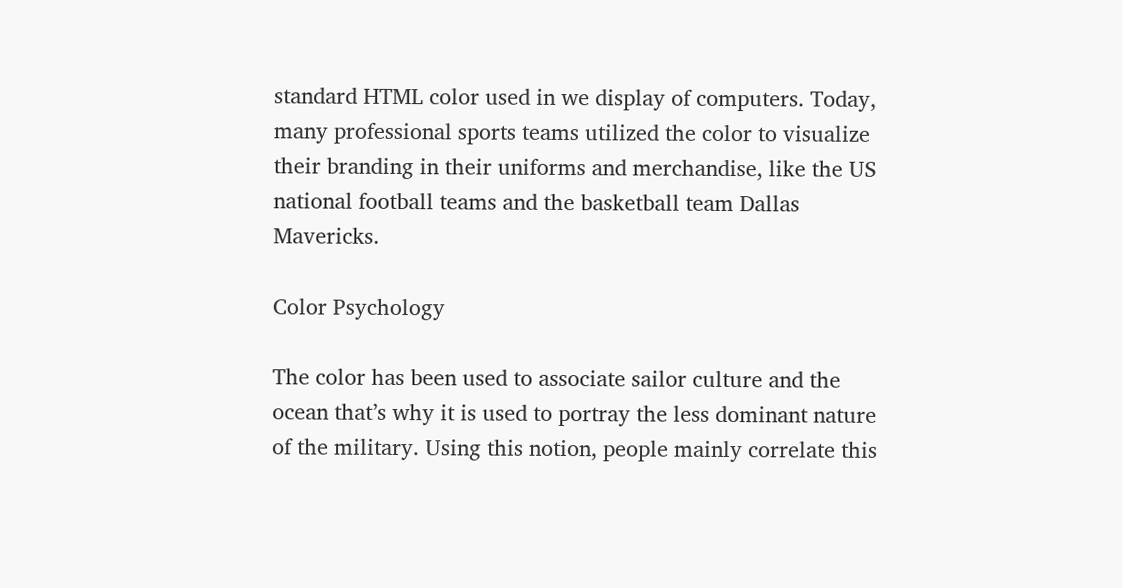standard HTML color used in we display of computers. Today, many professional sports teams utilized the color to visualize their branding in their uniforms and merchandise, like the US national football teams and the basketball team Dallas Mavericks.

Color Psychology

The color has been used to associate sailor culture and the ocean that’s why it is used to portray the less dominant nature of the military. Using this notion, people mainly correlate this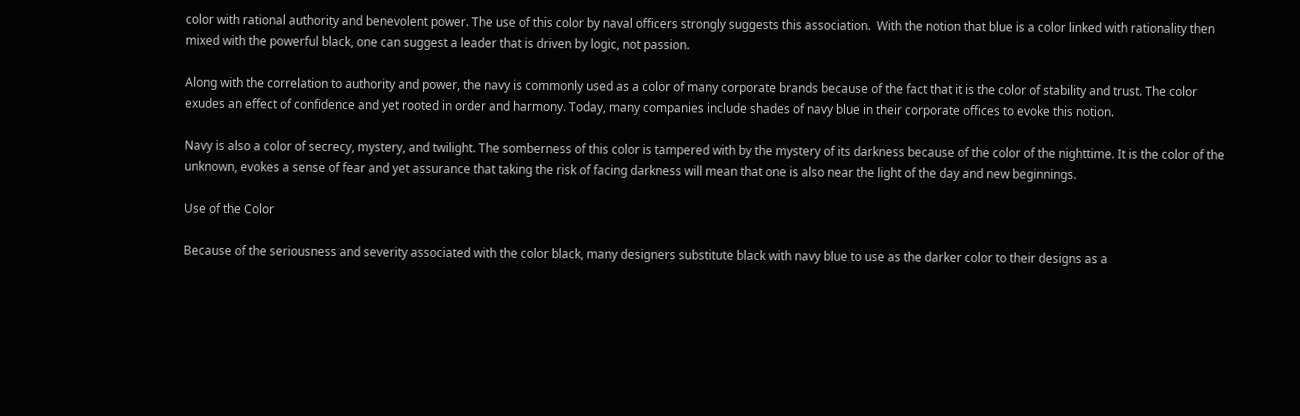color with rational authority and benevolent power. The use of this color by naval officers strongly suggests this association.  With the notion that blue is a color linked with rationality then mixed with the powerful black, one can suggest a leader that is driven by logic, not passion.

Along with the correlation to authority and power, the navy is commonly used as a color of many corporate brands because of the fact that it is the color of stability and trust. The color exudes an effect of confidence and yet rooted in order and harmony. Today, many companies include shades of navy blue in their corporate offices to evoke this notion.

Navy is also a color of secrecy, mystery, and twilight. The somberness of this color is tampered with by the mystery of its darkness because of the color of the nighttime. It is the color of the unknown, evokes a sense of fear and yet assurance that taking the risk of facing darkness will mean that one is also near the light of the day and new beginnings.

Use of the Color

Because of the seriousness and severity associated with the color black, many designers substitute black with navy blue to use as the darker color to their designs as a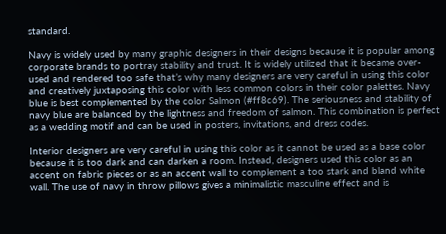standard.

Navy is widely used by many graphic designers in their designs because it is popular among corporate brands to portray stability and trust. It is widely utilized that it became over-used and rendered too safe that’s why many designers are very careful in using this color and creatively juxtaposing this color with less common colors in their color palettes. Navy blue is best complemented by the color Salmon (#ff8c69). The seriousness and stability of navy blue are balanced by the lightness and freedom of salmon. This combination is perfect as a wedding motif and can be used in posters, invitations, and dress codes.

Interior designers are very careful in using this color as it cannot be used as a base color because it is too dark and can darken a room. Instead, designers used this color as an accent on fabric pieces or as an accent wall to complement a too stark and bland white wall. The use of navy in throw pillows gives a minimalistic masculine effect and is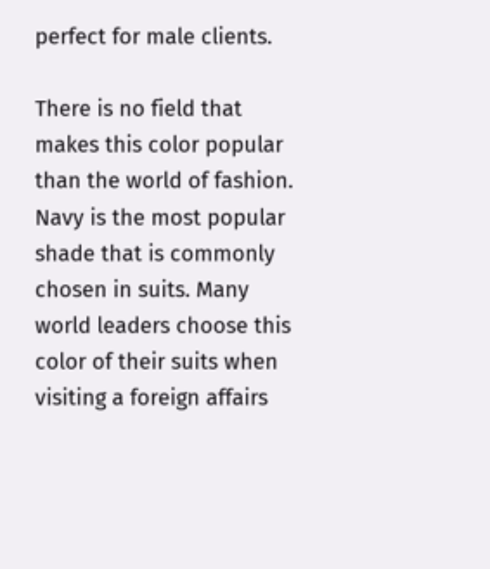perfect for male clients.

There is no field that makes this color popular than the world of fashion. Navy is the most popular shade that is commonly chosen in suits. Many world leaders choose this color of their suits when visiting a foreign affairs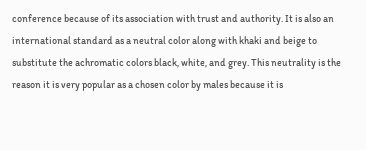conference because of its association with trust and authority. It is also an international standard as a neutral color along with khaki and beige to substitute the achromatic colors black, white, and grey. This neutrality is the reason it is very popular as a chosen color by males because it is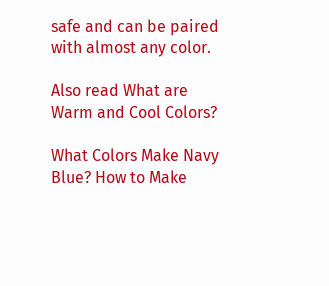safe and can be paired with almost any color.

Also read What are Warm and Cool Colors?

What Colors Make Navy Blue? How to Make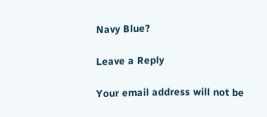Navy Blue?

Leave a Reply

Your email address will not be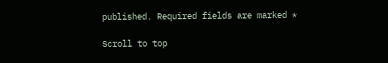published. Required fields are marked *

Scroll to top